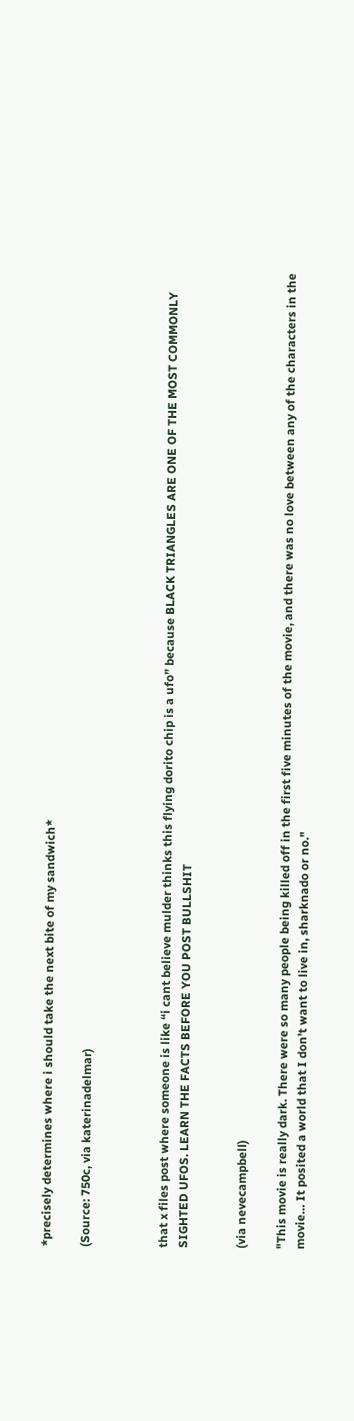*precisely determines where i should take the next bite of my sandwich*

(Source: 750c, via katerinadelmar)



that x files post where someone is like “i cant believe mulder thinks this flying dorito chip is a ufo” because BLACK TRIANGLES ARE ONE OF THE MOST COMMONLY SIGHTED UFOS. LEARN THE FACTS BEFORE YOU POST BULLSHIT


(via nevecampbell)

"This movie is really dark. There were so many people being killed off in the first five minutes of the movie, and there was no love between any of the characters in the movie… It posited a world that I don’t want to live in, sharknado or no."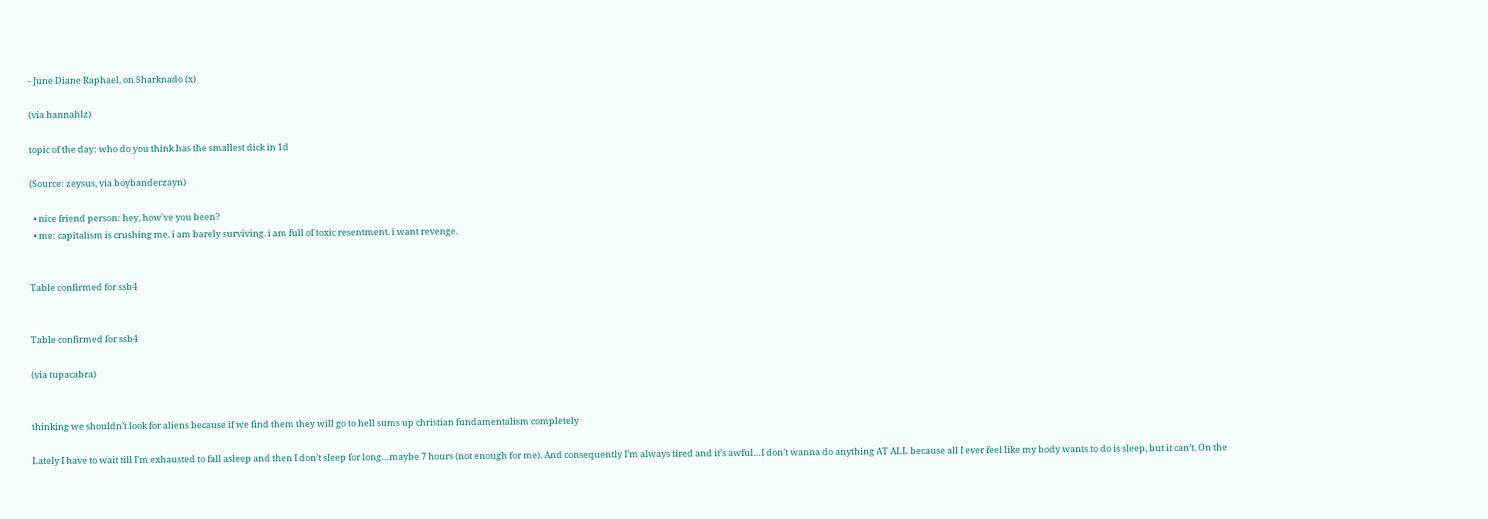- June Diane Raphael, on Sharknado (x)

(via hannahlz)

topic of the day: who do you think has the smallest dick in 1d

(Source: zeysus, via boybanderzayn)

  • nice friend person: hey, how've you been?
  • me: capitalism is crushing me. i am barely surviving. i am full of toxic resentment. i want revenge.


Table confirmed for ssb4


Table confirmed for ssb4

(via tupacabra)


thinking we shouldn’t look for aliens because if we find them they will go to hell sums up christian fundamentalism completely

Lately I have to wait till I’m exhausted to fall asleep and then I don’t sleep for long…maybe 7 hours (not enough for me). And consequently I’m always tired and it’s awful…I don’t wanna do anything AT ALL because all I ever feel like my body wants to do is sleep, but it can’t. On the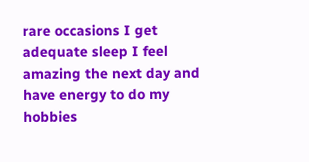rare occasions I get adequate sleep I feel amazing the next day and have energy to do my hobbies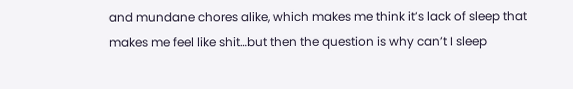and mundane chores alike, which makes me think it’s lack of sleep that makes me feel like shit…but then the question is why can’t I sleep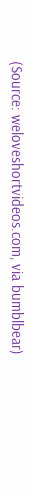(Source: weloveshortvideos.com, via bumblbear)